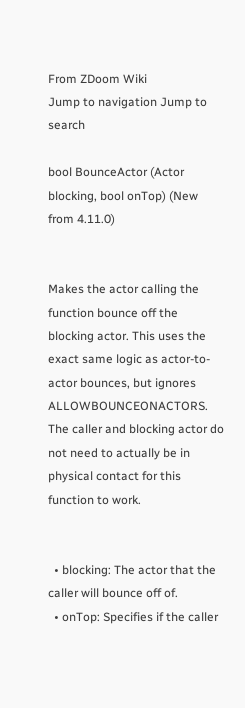From ZDoom Wiki
Jump to navigation Jump to search

bool BounceActor (Actor blocking, bool onTop) (New from 4.11.0)


Makes the actor calling the function bounce off the blocking actor. This uses the exact same logic as actor-to-actor bounces, but ignores ALLOWBOUNCEONACTORS. The caller and blocking actor do not need to actually be in physical contact for this function to work.


  • blocking: The actor that the caller will bounce off of.
  • onTop: Specifies if the caller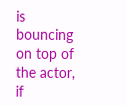is bouncing on top of the actor, if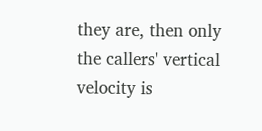they are, then only the callers' vertical velocity is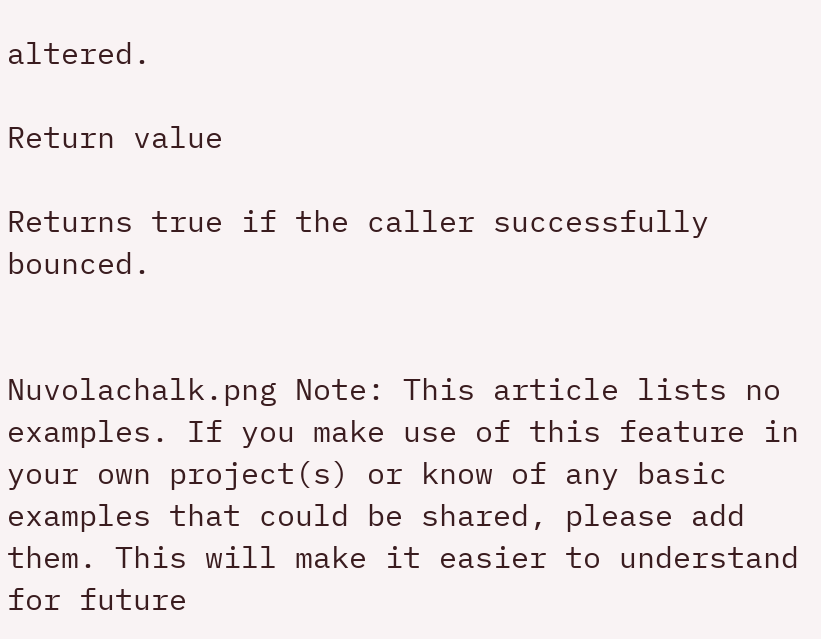altered.

Return value

Returns true if the caller successfully bounced.


Nuvolachalk.png Note: This article lists no examples. If you make use of this feature in your own project(s) or know of any basic examples that could be shared, please add them. This will make it easier to understand for future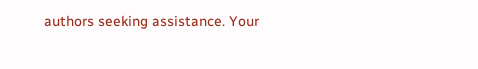authors seeking assistance. Your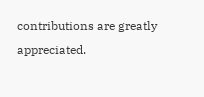contributions are greatly appreciated.